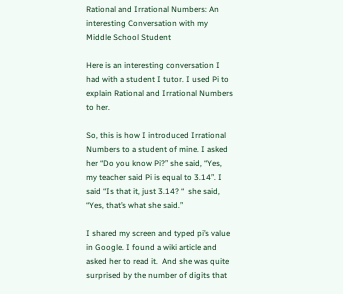Rational and Irrational Numbers: An interesting Conversation with my Middle School Student

Here is an interesting conversation I had with a student I tutor. I used Pi to explain Rational and Irrational Numbers to her.

So, this is how I introduced Irrational Numbers to a student of mine. I asked her “Do you know Pi?” she said, “Yes, my teacher said Pi is equal to 3.14”. I said “Is that it, just 3.14? “  she said, “Yes, that’s what she said.”

I shared my screen and typed pi’s value in Google. I found a wiki article and asked her to read it.  And she was quite surprised by the number of digits that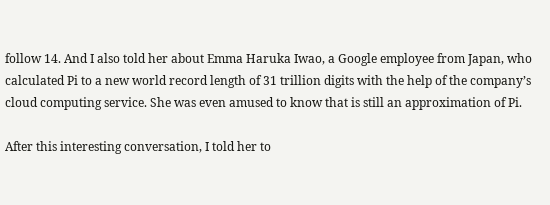follow 14. And I also told her about Emma Haruka Iwao, a Google employee from Japan, who calculated Pi to a new world record length of 31 trillion digits with the help of the company’s cloud computing service. She was even amused to know that is still an approximation of Pi.

After this interesting conversation, I told her to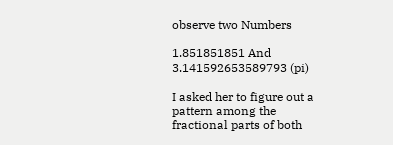observe two Numbers

1.851851851 And 3.141592653589793 (pi)

I asked her to figure out a pattern among the fractional parts of both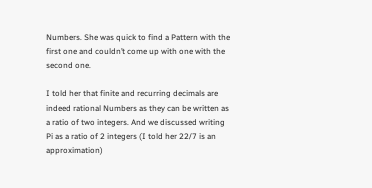Numbers. She was quick to find a Pattern with the first one and couldn’t come up with one with the second one.

I told her that finite and recurring decimals are indeed rational Numbers as they can be written as a ratio of two integers. And we discussed writing Pi as a ratio of 2 integers (I told her 22/7 is an approximation)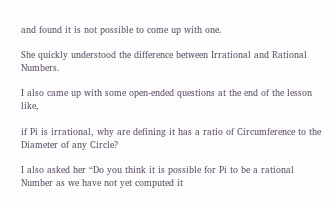and found it is not possible to come up with one.

She quickly understood the difference between Irrational and Rational Numbers.

I also came up with some open-ended questions at the end of the lesson like,

if Pi is irrational, why are defining it has a ratio of Circumference to the Diameter of any Circle?

I also asked her “Do you think it is possible for Pi to be a rational Number as we have not yet computed it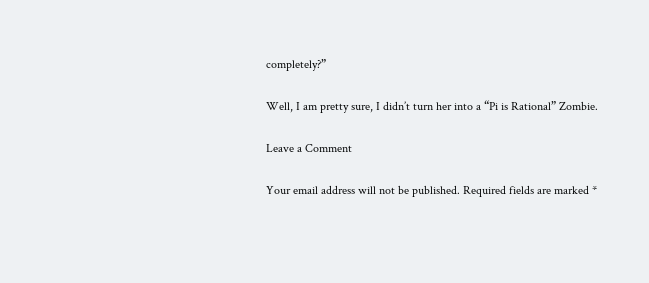completely?”

Well, I am pretty sure, I didn’t turn her into a “Pi is Rational” Zombie.

Leave a Comment

Your email address will not be published. Required fields are marked *